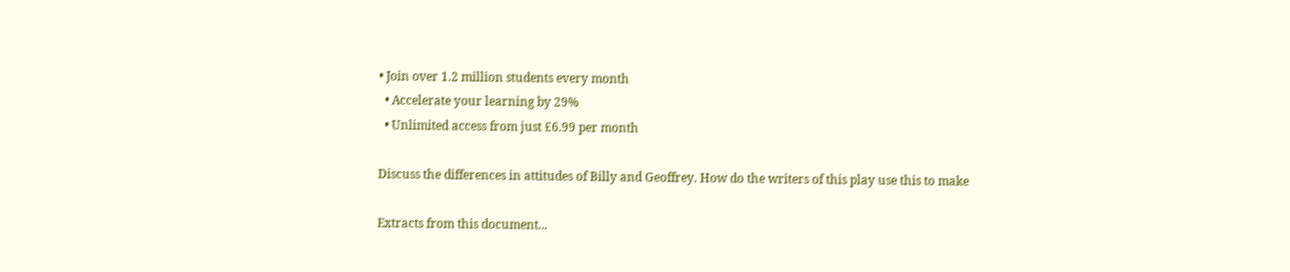• Join over 1.2 million students every month
  • Accelerate your learning by 29%
  • Unlimited access from just £6.99 per month

Discuss the differences in attitudes of Billy and Geoffrey. How do the writers of this play use this to make

Extracts from this document...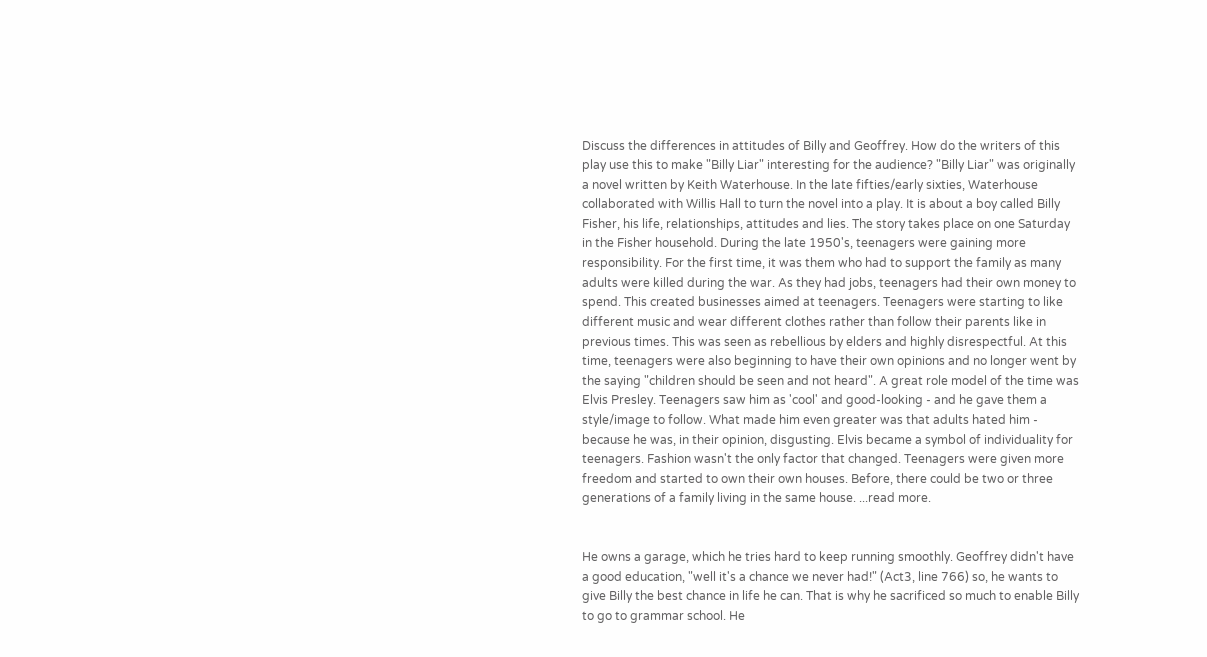Discuss the differences in attitudes of Billy and Geoffrey. How do the writers of this play use this to make "Billy Liar" interesting for the audience? "Billy Liar" was originally a novel written by Keith Waterhouse. In the late fifties/early sixties, Waterhouse collaborated with Willis Hall to turn the novel into a play. It is about a boy called Billy Fisher, his life, relationships, attitudes and lies. The story takes place on one Saturday in the Fisher household. During the late 1950's, teenagers were gaining more responsibility. For the first time, it was them who had to support the family as many adults were killed during the war. As they had jobs, teenagers had their own money to spend. This created businesses aimed at teenagers. Teenagers were starting to like different music and wear different clothes rather than follow their parents like in previous times. This was seen as rebellious by elders and highly disrespectful. At this time, teenagers were also beginning to have their own opinions and no longer went by the saying "children should be seen and not heard". A great role model of the time was Elvis Presley. Teenagers saw him as 'cool' and good-looking - and he gave them a style/image to follow. What made him even greater was that adults hated him - because he was, in their opinion, disgusting. Elvis became a symbol of individuality for teenagers. Fashion wasn't the only factor that changed. Teenagers were given more freedom and started to own their own houses. Before, there could be two or three generations of a family living in the same house. ...read more.


He owns a garage, which he tries hard to keep running smoothly. Geoffrey didn't have a good education, "well it's a chance we never had!" (Act3, line 766) so, he wants to give Billy the best chance in life he can. That is why he sacrificed so much to enable Billy to go to grammar school. He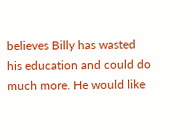believes Billy has wasted his education and could do much more. He would like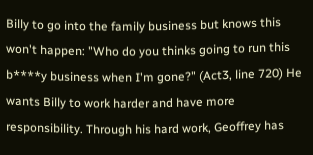Billy to go into the family business but knows this won't happen: "Who do you thinks going to run this b****y business when I'm gone?" (Act3, line 720) He wants Billy to work harder and have more responsibility. Through his hard work, Geoffrey has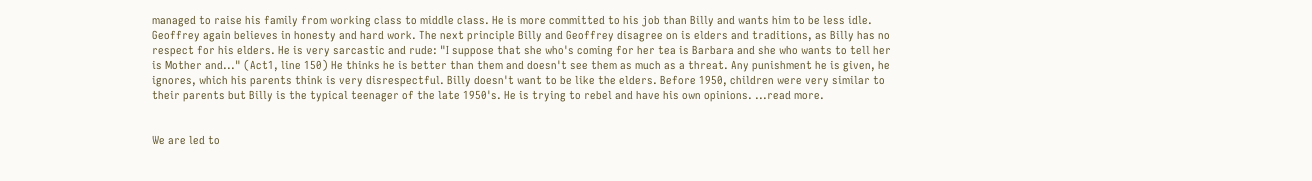managed to raise his family from working class to middle class. He is more committed to his job than Billy and wants him to be less idle. Geoffrey again believes in honesty and hard work. The next principle Billy and Geoffrey disagree on is elders and traditions, as Billy has no respect for his elders. He is very sarcastic and rude: "I suppose that she who's coming for her tea is Barbara and she who wants to tell her is Mother and..." (Act1, line 150) He thinks he is better than them and doesn't see them as much as a threat. Any punishment he is given, he ignores, which his parents think is very disrespectful. Billy doesn't want to be like the elders. Before 1950, children were very similar to their parents but Billy is the typical teenager of the late 1950's. He is trying to rebel and have his own opinions. ...read more.


We are led to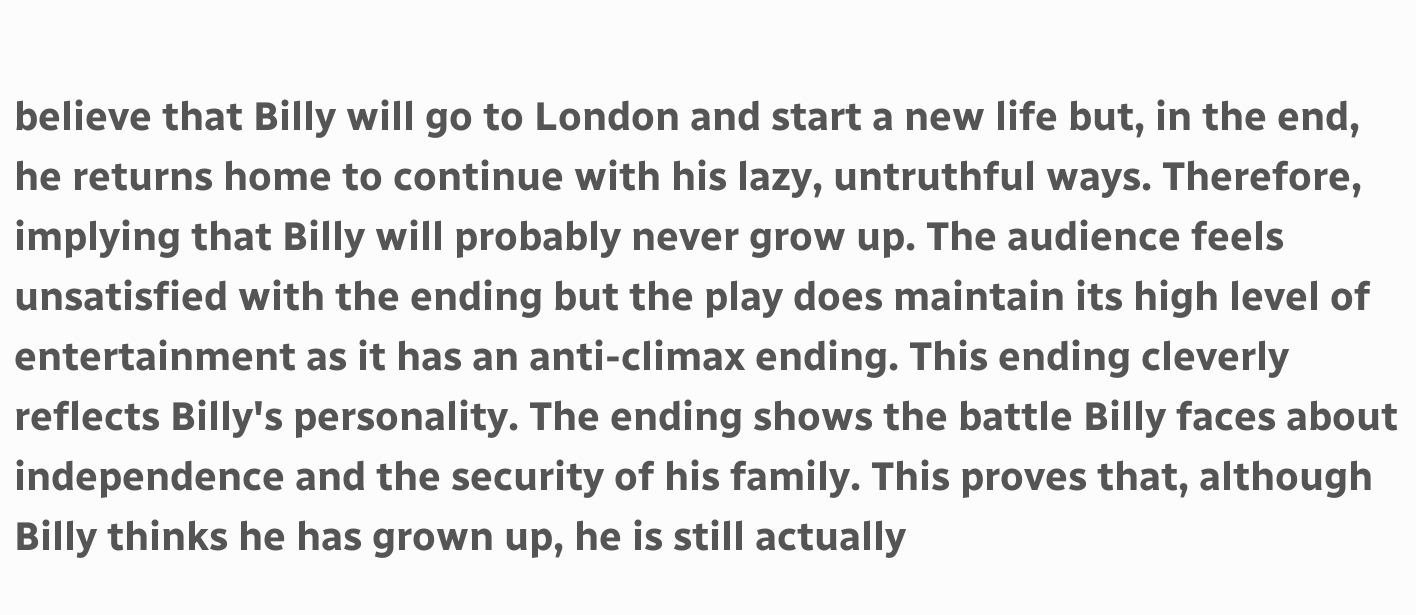believe that Billy will go to London and start a new life but, in the end, he returns home to continue with his lazy, untruthful ways. Therefore, implying that Billy will probably never grow up. The audience feels unsatisfied with the ending but the play does maintain its high level of entertainment as it has an anti-climax ending. This ending cleverly reflects Billy's personality. The ending shows the battle Billy faces about independence and the security of his family. This proves that, although Billy thinks he has grown up, he is still actually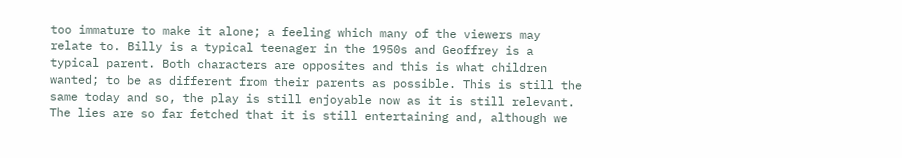too immature to make it alone; a feeling which many of the viewers may relate to. Billy is a typical teenager in the 1950s and Geoffrey is a typical parent. Both characters are opposites and this is what children wanted; to be as different from their parents as possible. This is still the same today and so, the play is still enjoyable now as it is still relevant. The lies are so far fetched that it is still entertaining and, although we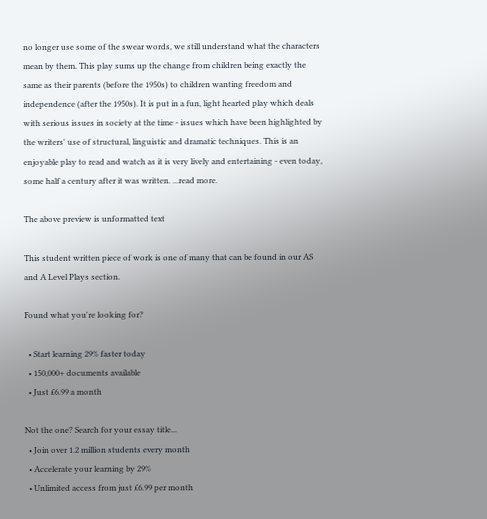no longer use some of the swear words, we still understand what the characters mean by them. This play sums up the change from children being exactly the same as their parents (before the 1950s) to children wanting freedom and independence (after the 1950s). It is put in a fun, light hearted play which deals with serious issues in society at the time - issues which have been highlighted by the writers' use of structural, linguistic and dramatic techniques. This is an enjoyable play to read and watch as it is very lively and entertaining - even today, some half a century after it was written. ...read more.

The above preview is unformatted text

This student written piece of work is one of many that can be found in our AS and A Level Plays section.

Found what you're looking for?

  • Start learning 29% faster today
  • 150,000+ documents available
  • Just £6.99 a month

Not the one? Search for your essay title...
  • Join over 1.2 million students every month
  • Accelerate your learning by 29%
  • Unlimited access from just £6.99 per month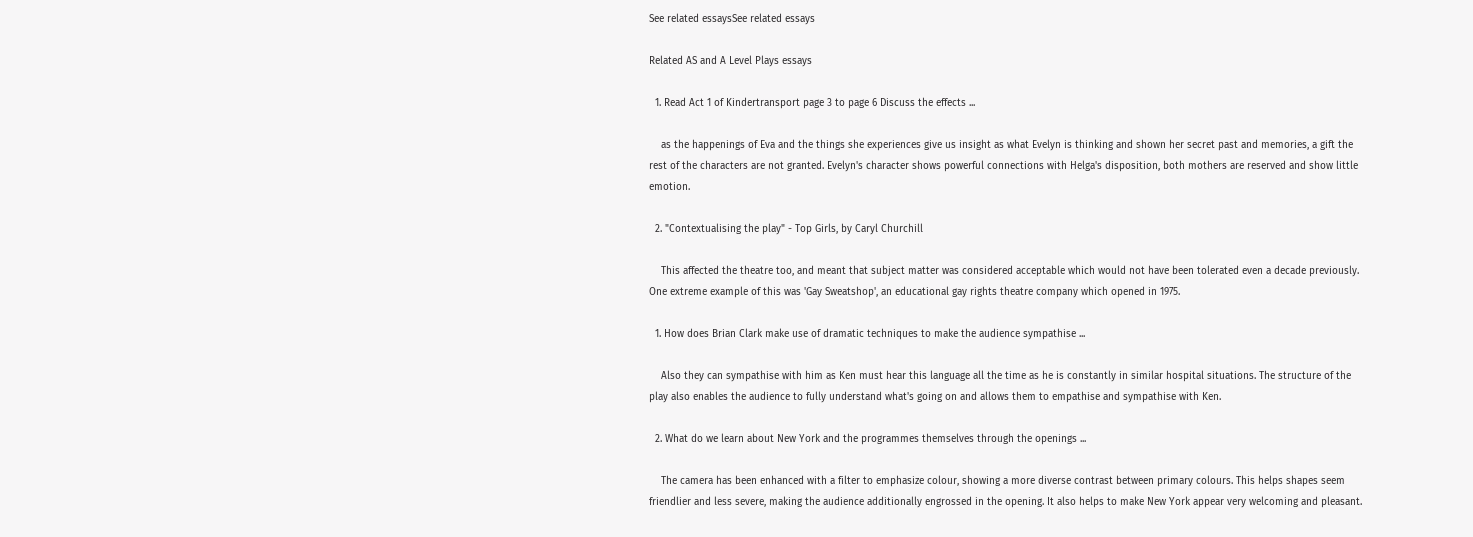See related essaysSee related essays

Related AS and A Level Plays essays

  1. Read Act 1 of Kindertransport page 3 to page 6 Discuss the effects ...

    as the happenings of Eva and the things she experiences give us insight as what Evelyn is thinking and shown her secret past and memories, a gift the rest of the characters are not granted. Evelyn's character shows powerful connections with Helga's disposition, both mothers are reserved and show little emotion.

  2. "Contextualising the play" - Top Girls, by Caryl Churchill

    This affected the theatre too, and meant that subject matter was considered acceptable which would not have been tolerated even a decade previously. One extreme example of this was 'Gay Sweatshop', an educational gay rights theatre company which opened in 1975.

  1. How does Brian Clark make use of dramatic techniques to make the audience sympathise ...

    Also they can sympathise with him as Ken must hear this language all the time as he is constantly in similar hospital situations. The structure of the play also enables the audience to fully understand what's going on and allows them to empathise and sympathise with Ken.

  2. What do we learn about New York and the programmes themselves through the openings ...

    The camera has been enhanced with a filter to emphasize colour, showing a more diverse contrast between primary colours. This helps shapes seem friendlier and less severe, making the audience additionally engrossed in the opening. It also helps to make New York appear very welcoming and pleasant.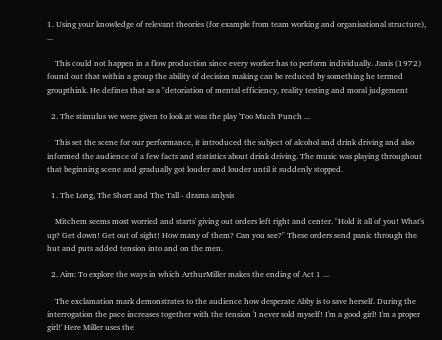1. Using your knowledge of relevant theories (for example from team working and organisational structure), ...

    This could not happen in a flow production since every worker has to perform individually. Janis (1972) found out that within a group the ability of decision making can be reduced by something he termed groupthink. He defines that as a "detoriation of mental efficiency, reality testing and moral judgement

  2. The stimulus we were given to look at was the play 'Too Much Punch ...

    This set the scene for our performance, it introduced the subject of alcohol and drink driving and also informed the audience of a few facts and statistics about drink driving. The music was playing throughout that beginning scene and gradually got louder and louder until it suddenly stopped.

  1. The Long, The Short and The Tall - drama anlysis

    Mitchem seems most worried and starts' giving out orders left right and center. "Hold it all of you! What's up? Get down! Get out of sight! How many of them? Can you see?" These orders send panic through the hut and puts added tension into and on the men.

  2. Aim: To explore the ways in which ArthurMiller makes the ending of Act 1 ...

    The exclamation mark demonstrates to the audience how desperate Abby is to save herself. During the interrogation the pace increases together with the tension 'I never sold myself! I'm a good girl! I'm a proper girl!' Here Miller uses the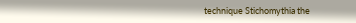technique Stichomythia the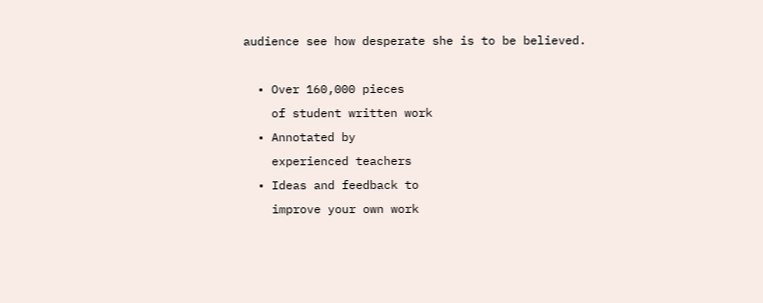audience see how desperate she is to be believed.

  • Over 160,000 pieces
    of student written work
  • Annotated by
    experienced teachers
  • Ideas and feedback to
    improve your own work